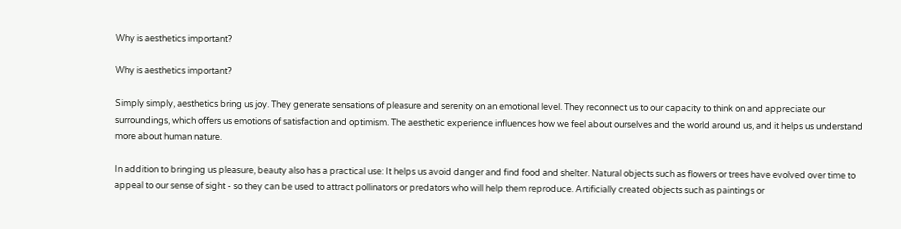Why is aesthetics important?

Why is aesthetics important?

Simply simply, aesthetics bring us joy. They generate sensations of pleasure and serenity on an emotional level. They reconnect us to our capacity to think on and appreciate our surroundings, which offers us emotions of satisfaction and optimism. The aesthetic experience influences how we feel about ourselves and the world around us, and it helps us understand more about human nature.

In addition to bringing us pleasure, beauty also has a practical use: It helps us avoid danger and find food and shelter. Natural objects such as flowers or trees have evolved over time to appeal to our sense of sight - so they can be used to attract pollinators or predators who will help them reproduce. Artificially created objects such as paintings or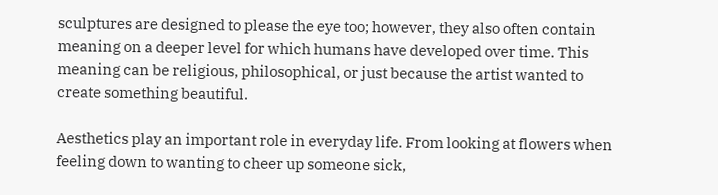sculptures are designed to please the eye too; however, they also often contain meaning on a deeper level for which humans have developed over time. This meaning can be religious, philosophical, or just because the artist wanted to create something beautiful.

Aesthetics play an important role in everyday life. From looking at flowers when feeling down to wanting to cheer up someone sick,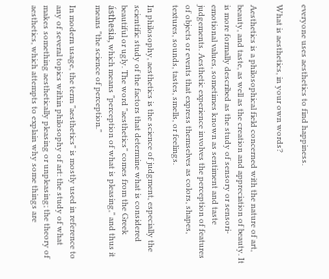everyone uses aesthetics to find happiness.

What is aesthetics, in your own words?

Aesthetics is a philosophical field concerned with the nature of art, beauty, and taste, as well as the creation and appreciation of beauty. It is more formally described as the study of sensory or sensori-emotional values, sometimes known as sentiment and taste judgements. Aesthetic experience involves the perception of features of objects or events that express themselves as colors, shapes, textures, sounds, tastes, smells, or feelings.

In philosophy, aesthetics is the science of judgment, especially the scientific study of the factors that determine what is considered beautiful or ugly. The word "aesthetics" comes from the Greek ásthesia, which means "perception of what is pleasing," and thus it means "the science of perception."

In modern usage, the term "aesthetics" is mostly used in reference to any of several topics within philosophy of art: the study of what makes something aesthetically pleasing or unpleasing; the theory of aesthetics, which attempts to explain why some things are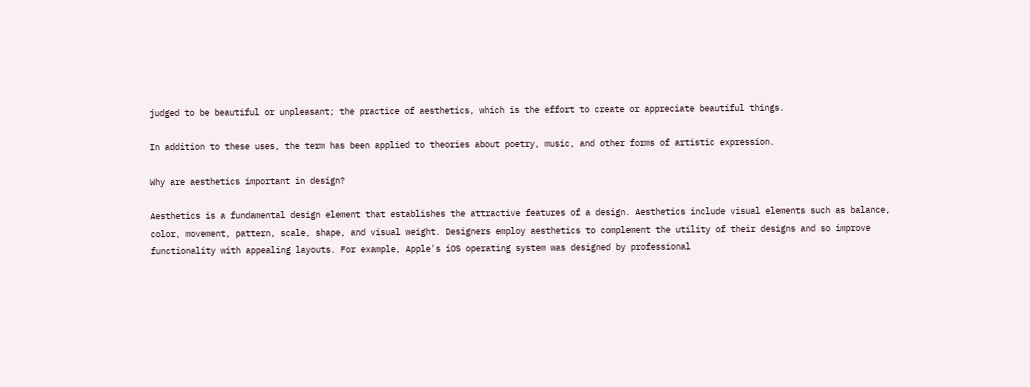judged to be beautiful or unpleasant; the practice of aesthetics, which is the effort to create or appreciate beautiful things.

In addition to these uses, the term has been applied to theories about poetry, music, and other forms of artistic expression.

Why are aesthetics important in design?

Aesthetics is a fundamental design element that establishes the attractive features of a design. Aesthetics include visual elements such as balance, color, movement, pattern, scale, shape, and visual weight. Designers employ aesthetics to complement the utility of their designs and so improve functionality with appealing layouts. For example, Apple's iOS operating system was designed by professional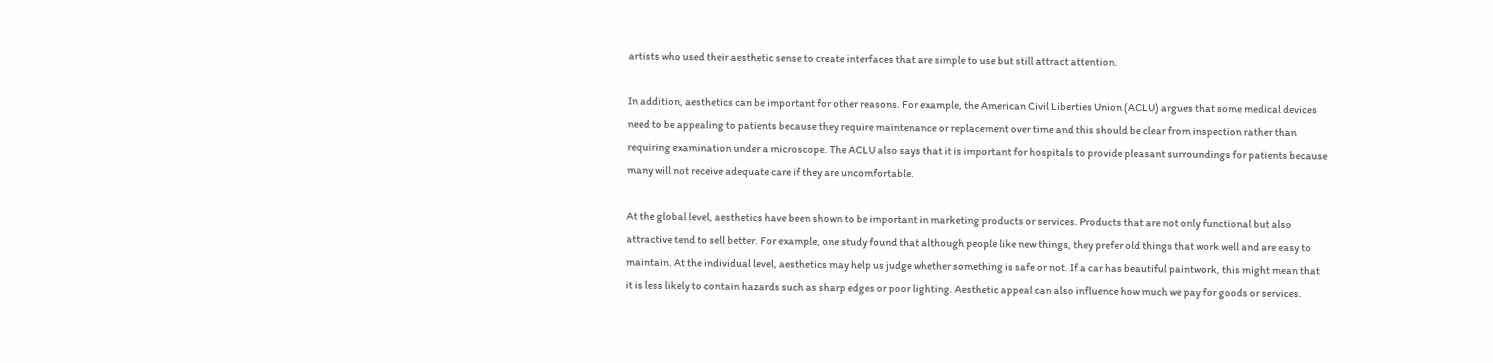artists who used their aesthetic sense to create interfaces that are simple to use but still attract attention.

In addition, aesthetics can be important for other reasons. For example, the American Civil Liberties Union (ACLU) argues that some medical devices need to be appealing to patients because they require maintenance or replacement over time and this should be clear from inspection rather than requiring examination under a microscope. The ACLU also says that it is important for hospitals to provide pleasant surroundings for patients because many will not receive adequate care if they are uncomfortable.

At the global level, aesthetics have been shown to be important in marketing products or services. Products that are not only functional but also attractive tend to sell better. For example, one study found that although people like new things, they prefer old things that work well and are easy to maintain. At the individual level, aesthetics may help us judge whether something is safe or not. If a car has beautiful paintwork, this might mean that it is less likely to contain hazards such as sharp edges or poor lighting. Aesthetic appeal can also influence how much we pay for goods or services.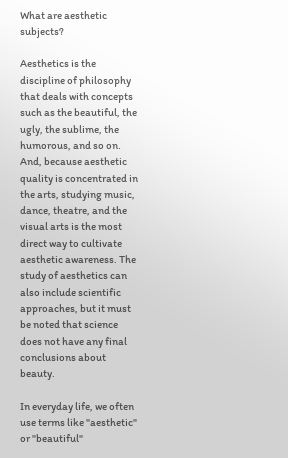What are aesthetic subjects?

Aesthetics is the discipline of philosophy that deals with concepts such as the beautiful, the ugly, the sublime, the humorous, and so on. And, because aesthetic quality is concentrated in the arts, studying music, dance, theatre, and the visual arts is the most direct way to cultivate aesthetic awareness. The study of aesthetics can also include scientific approaches, but it must be noted that science does not have any final conclusions about beauty.

In everyday life, we often use terms like "aesthetic" or "beautiful"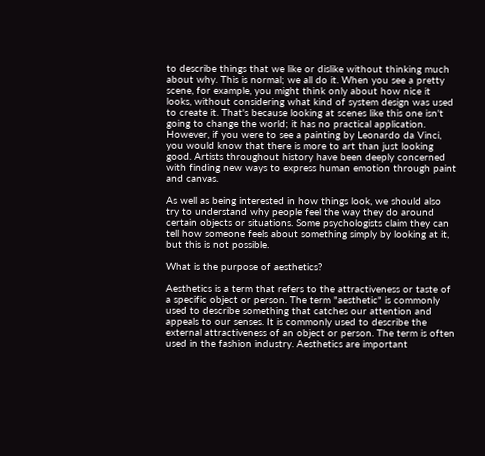to describe things that we like or dislike without thinking much about why. This is normal; we all do it. When you see a pretty scene, for example, you might think only about how nice it looks, without considering what kind of system design was used to create it. That's because looking at scenes like this one isn't going to change the world; it has no practical application. However, if you were to see a painting by Leonardo da Vinci, you would know that there is more to art than just looking good. Artists throughout history have been deeply concerned with finding new ways to express human emotion through paint and canvas.

As well as being interested in how things look, we should also try to understand why people feel the way they do around certain objects or situations. Some psychologists claim they can tell how someone feels about something simply by looking at it, but this is not possible.

What is the purpose of aesthetics?

Aesthetics is a term that refers to the attractiveness or taste of a specific object or person. The term "aesthetic" is commonly used to describe something that catches our attention and appeals to our senses. It is commonly used to describe the external attractiveness of an object or person. The term is often used in the fashion industry. Aesthetics are important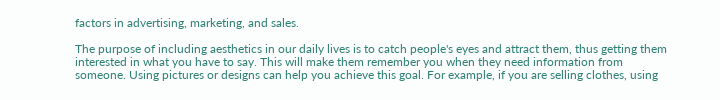factors in advertising, marketing, and sales.

The purpose of including aesthetics in our daily lives is to catch people's eyes and attract them, thus getting them interested in what you have to say. This will make them remember you when they need information from someone. Using pictures or designs can help you achieve this goal. For example, if you are selling clothes, using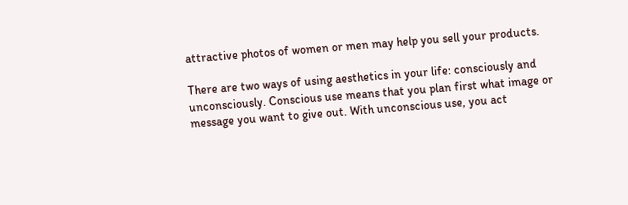attractive photos of women or men may help you sell your products.

There are two ways of using aesthetics in your life: consciously and unconsciously. Conscious use means that you plan first what image or message you want to give out. With unconscious use, you act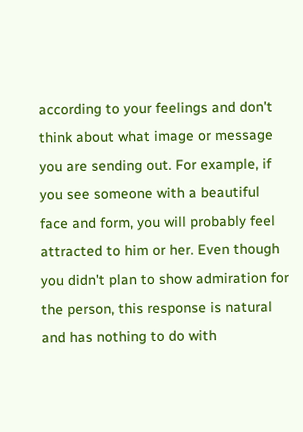according to your feelings and don't think about what image or message you are sending out. For example, if you see someone with a beautiful face and form, you will probably feel attracted to him or her. Even though you didn't plan to show admiration for the person, this response is natural and has nothing to do with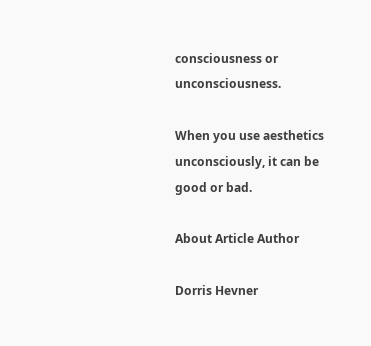consciousness or unconsciousness.

When you use aesthetics unconsciously, it can be good or bad.

About Article Author

Dorris Hevner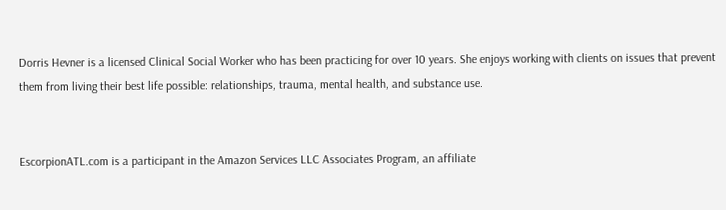Dorris Hevner is a licensed Clinical Social Worker who has been practicing for over 10 years. She enjoys working with clients on issues that prevent them from living their best life possible: relationships, trauma, mental health, and substance use.


EscorpionATL.com is a participant in the Amazon Services LLC Associates Program, an affiliate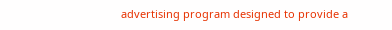advertising program designed to provide a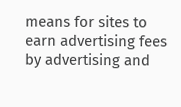means for sites to earn advertising fees by advertising and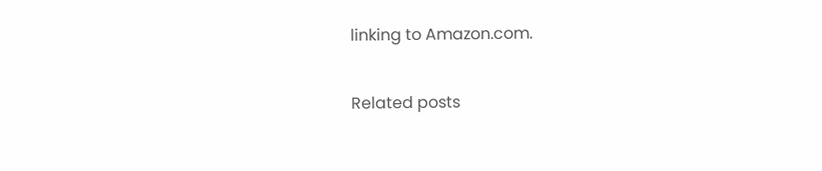linking to Amazon.com.

Related posts